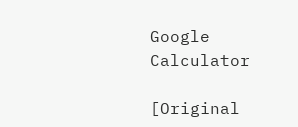Google Calculator

[Original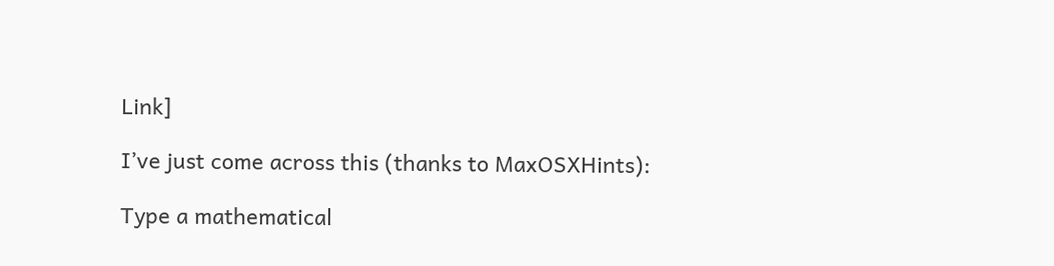Link]

I’ve just come across this (thanks to MaxOSXHints):

Type a mathematical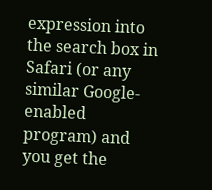expression into the search box in Safari (or any similar Google-enabled program) and you get the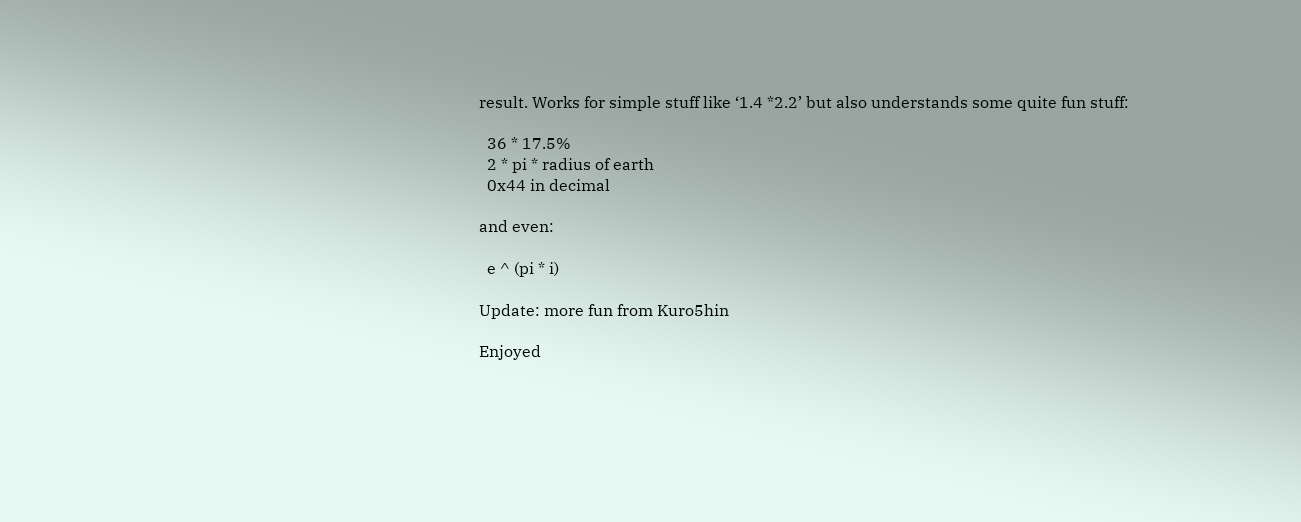result. Works for simple stuff like ‘1.4 *2.2’ but also understands some quite fun stuff:

  36 * 17.5%
  2 * pi * radius of earth
  0x44 in decimal

and even:

  e ^ (pi * i)

Update: more fun from Kuro5hin

Enjoyed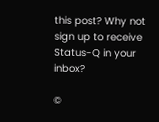this post? Why not sign up to receive Status-Q in your inbox?

©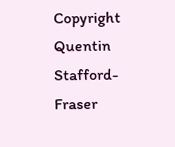Copyright Quentin Stafford-Fraser